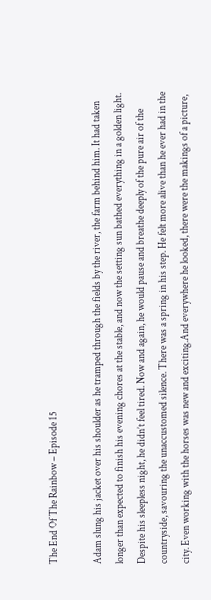The End Of The Rainbow – Episode 15

Adam slung his jacket over his shoulder as he tramped through the fields by the river, the farm behind him. It had taken longer than expected to finish his evening chores at the stable, and now the setting sun bathed everything in a golden light. Despite his sleepless night, he didn’t feel tired. Now and again, he would pause and breathe deeply of the pure air of the countryside, savouring the unaccustomed silence. There was a spring in his step. He felt more alive than he ever had in the city. Even working with the horses was new and exciting.And everywhere he looked, there were the makings of a picture,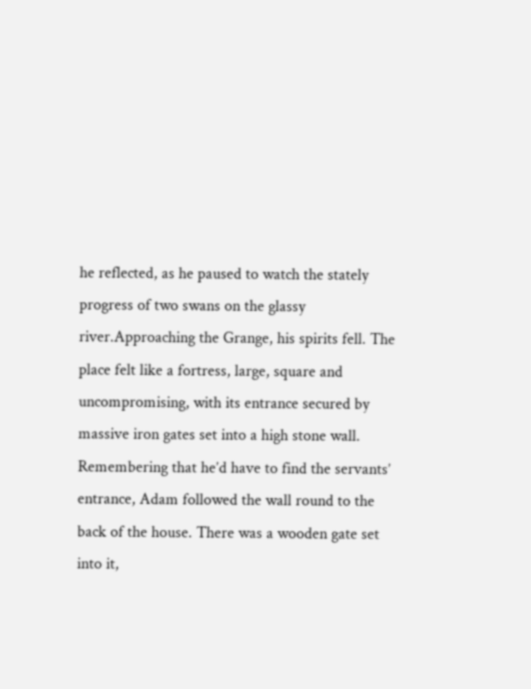he reflected, as he paused to watch the stately progress of two swans on the glassy river.Approaching the Grange, his spirits fell. The place felt like a fortress, large, square and uncompromising, with its entrance secured by massive iron gates set into a high stone wall. Remembering that he’d have to find the servants’ entrance, Adam followed the wall round to the back of the house. There was a wooden gate set into it,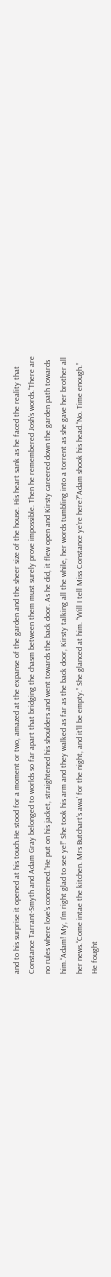and to his surprise it opened at his touch.He stood for a moment or two, amazed at the expanse of the garden and the sheer size of the house. His heart sank as he faced the reality that Constance Tarrant-Smyth and Adam Gray belonged to worlds so far apart that bridging the chasm between them must surely prove impossible. Then he remembered Josh’s words.“There are no rules where love’s concerned.”He put on his jacket, straightened his shoulders and went towards the back door. As he did, it flew open and Kirsty careered down the garden path towards him.“Adam! My, I’m right glad to see ye!” She took his arm and they walked as far as the back door, Kirsty talking all the while, her words tumbling into a torrent as she gave her brother all her news.“Come intae the kitchen. Mrs Butchart’s awa’ for the night, and it’ll be empty.” She glanced at him. “Will I tell Miss Constance ye’re here?”Adam shook his head.“No. Time enough.” He fought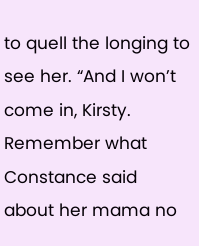to quell the longing to see her. “And I won’t come in, Kirsty. Remember what Constance said about her mama no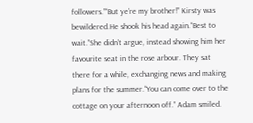followers.”“But ye’re my brother!” Kirsty was bewildered.He shook his head again.“Best to wait.”She didn’t argue, instead showing him her favourite seat in the rose arbour. They sat there for a while, exchanging news and making plans for the summer.“You can come over to the cottage on your afternoon off.” Adam smiled.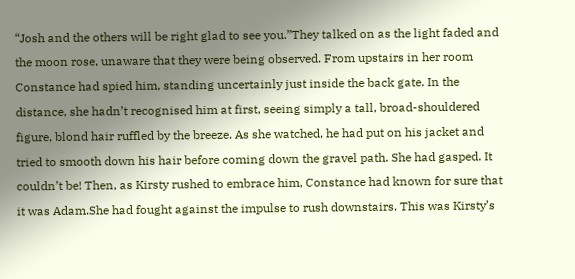“Josh and the others will be right glad to see you.”They talked on as the light faded and the moon rose, unaware that they were being observed. From upstairs in her room Constance had spied him, standing uncertainly just inside the back gate. In the distance, she hadn’t recognised him at first, seeing simply a tall, broad-shouldered figure, blond hair ruffled by the breeze. As she watched, he had put on his jacket and tried to smooth down his hair before coming down the gravel path. She had gasped. It couldn’t be! Then, as Kirsty rushed to embrace him, Constance had known for sure that it was Adam.She had fought against the impulse to rush downstairs. This was Kirsty’s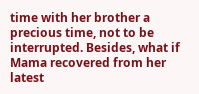time with her brother a precious time, not to be interrupted. Besides, what if Mama recovered from her latest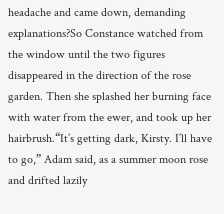headache and came down, demanding explanations?So Constance watched from the window until the two figures disappeared in the direction of the rose garden. Then she splashed her burning face with water from the ewer, and took up her hairbrush.“It’s getting dark, Kirsty. I’ll have to go,” Adam said, as a summer moon rose and drifted lazily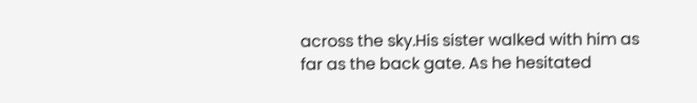across the sky.His sister walked with him as far as the back gate. As he hesitated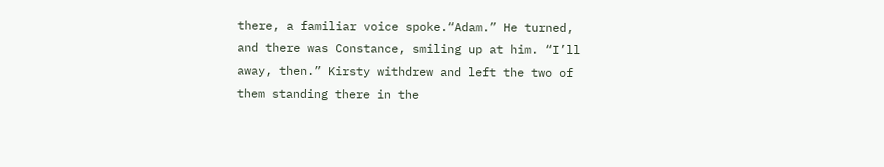there, a familiar voice spoke.“Adam.” He turned, and there was Constance, smiling up at him. “I’ll away, then.” Kirsty withdrew and left the two of them standing there in the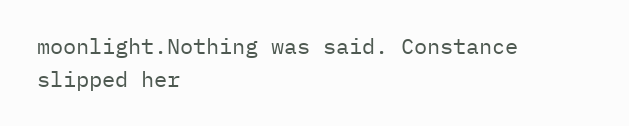moonlight.Nothing was said. Constance slipped her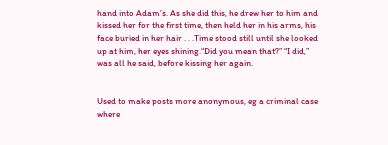hand into Adam’s. As she did this, he drew her to him and kissed her for the first time, then held her in his arms, his face buried in her hair . . .Time stood still until she looked up at him, her eyes shining.“Did you mean that?” “I did,” was all he said, before kissing her again.


Used to make posts more anonymous, eg a criminal case where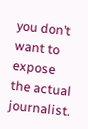you don’t want to expose the actual journalist.